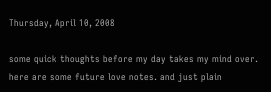Thursday, April 10, 2008

some quick thoughts before my day takes my mind over.
here are some future love notes. and just plain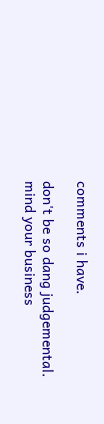comments i have.

don't be so dang judgemental.
mind your business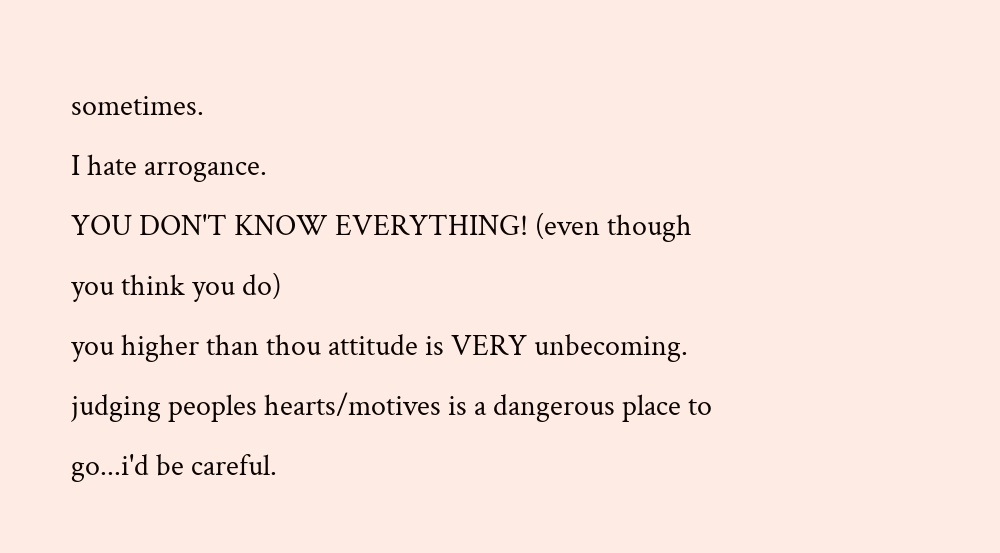sometimes.
I hate arrogance.
YOU DON'T KNOW EVERYTHING! (even though you think you do)
you higher than thou attitude is VERY unbecoming.
judging peoples hearts/motives is a dangerous place to go...i'd be careful.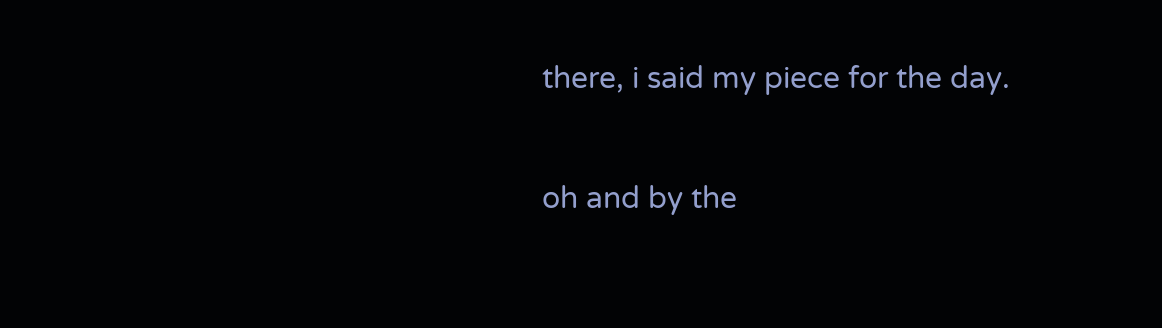there, i said my piece for the day.

oh and by the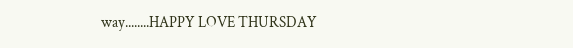way........HAPPY LOVE THURSDAY